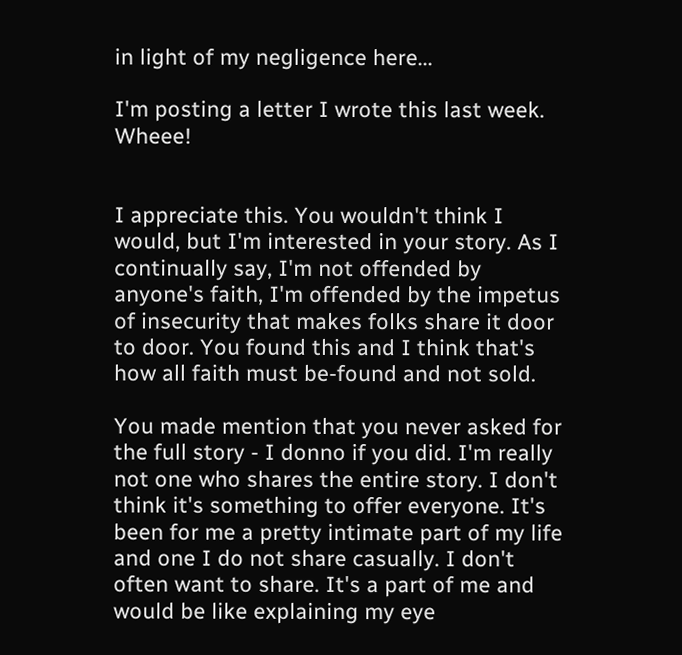in light of my negligence here...

I'm posting a letter I wrote this last week. Wheee!


I appreciate this. You wouldn't think I would, but I'm interested in your story. As I continually say, I'm not offended by anyone's faith, I'm offended by the impetus of insecurity that makes folks share it door to door. You found this and I think that's how all faith must be-found and not sold.

You made mention that you never asked for the full story - I donno if you did. I'm really not one who shares the entire story. I don't think it's something to offer everyone. It's been for me a pretty intimate part of my life and one I do not share casually. I don't often want to share. It's a part of me and would be like explaining my eye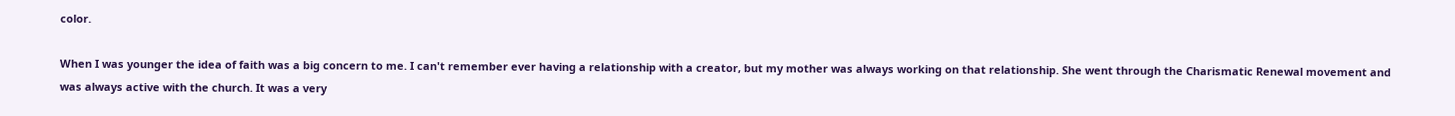color.

When I was younger the idea of faith was a big concern to me. I can't remember ever having a relationship with a creator, but my mother was always working on that relationship. She went through the Charismatic Renewal movement and was always active with the church. It was a very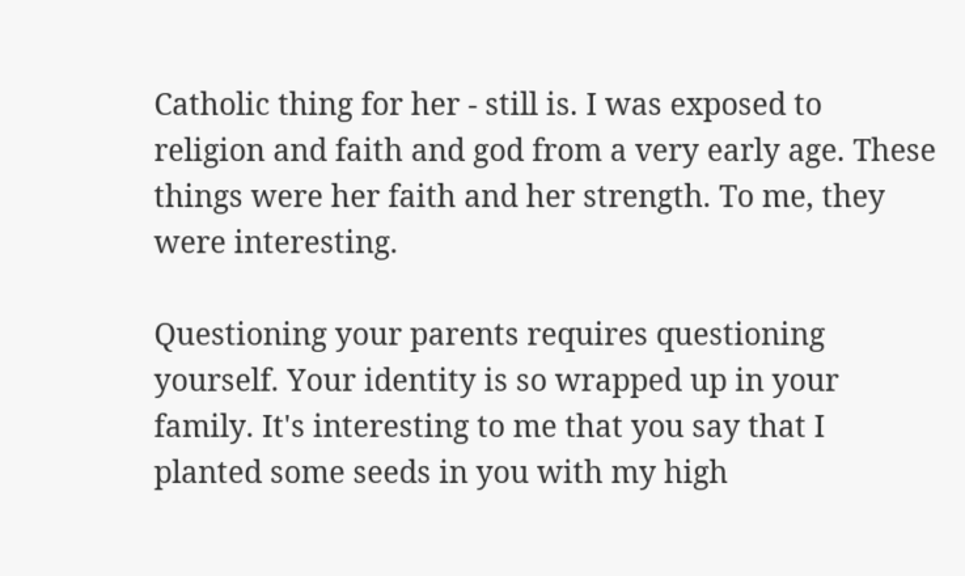Catholic thing for her - still is. I was exposed to religion and faith and god from a very early age. These things were her faith and her strength. To me, they were interesting.

Questioning your parents requires questioning yourself. Your identity is so wrapped up in your family. It's interesting to me that you say that I planted some seeds in you with my high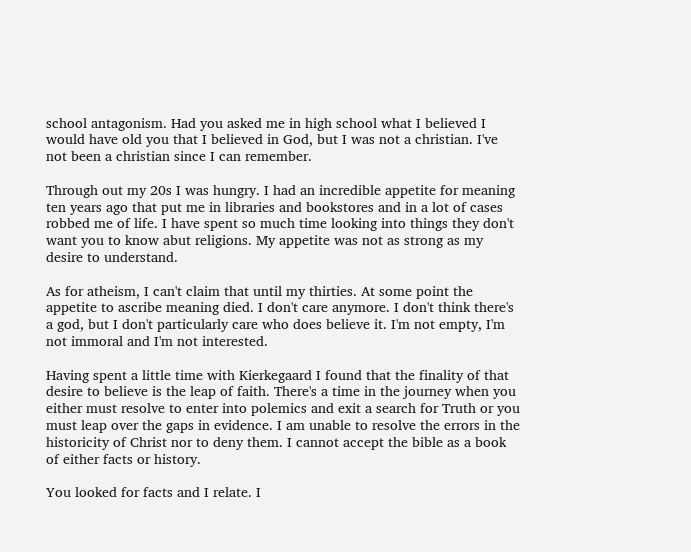school antagonism. Had you asked me in high school what I believed I would have old you that I believed in God, but I was not a christian. I've not been a christian since I can remember.

Through out my 20s I was hungry. I had an incredible appetite for meaning ten years ago that put me in libraries and bookstores and in a lot of cases robbed me of life. I have spent so much time looking into things they don't want you to know abut religions. My appetite was not as strong as my desire to understand.

As for atheism, I can't claim that until my thirties. At some point the appetite to ascribe meaning died. I don't care anymore. I don't think there's a god, but I don't particularly care who does believe it. I'm not empty, I'm not immoral and I'm not interested.

Having spent a little time with Kierkegaard I found that the finality of that desire to believe is the leap of faith. There's a time in the journey when you either must resolve to enter into polemics and exit a search for Truth or you must leap over the gaps in evidence. I am unable to resolve the errors in the historicity of Christ nor to deny them. I cannot accept the bible as a book of either facts or history.

You looked for facts and I relate. I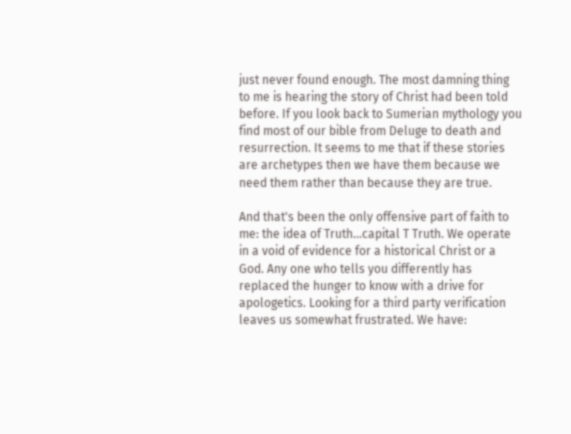just never found enough. The most damning thing to me is hearing the story of Christ had been told before. If you look back to Sumerian mythology you find most of our bible from Deluge to death and resurrection. It seems to me that if these stories are archetypes then we have them because we need them rather than because they are true.

And that's been the only offensive part of faith to me: the idea of Truth...capital T Truth. We operate in a void of evidence for a historical Christ or a God. Any one who tells you differently has replaced the hunger to know with a drive for apologetics. Looking for a third party verification leaves us somewhat frustrated. We have: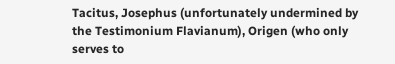Tacitus, Josephus (unfortunately undermined by the Testimonium Flavianum), Origen (who only serves to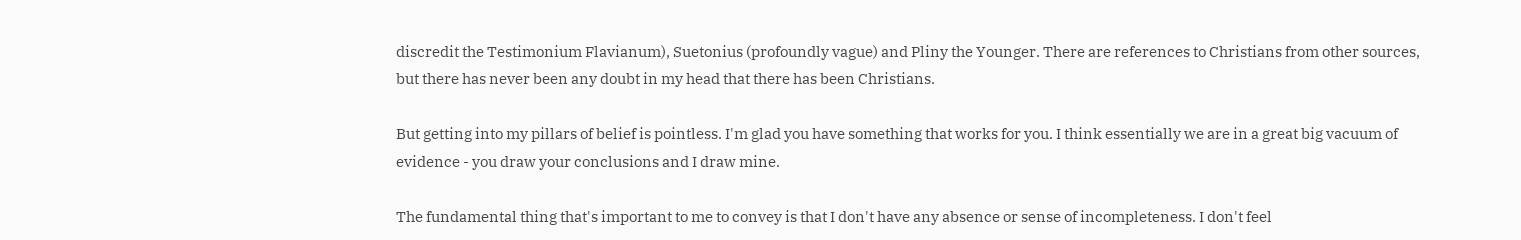discredit the Testimonium Flavianum), Suetonius (profoundly vague) and Pliny the Younger. There are references to Christians from other sources, but there has never been any doubt in my head that there has been Christians.

But getting into my pillars of belief is pointless. I'm glad you have something that works for you. I think essentially we are in a great big vacuum of evidence - you draw your conclusions and I draw mine.

The fundamental thing that's important to me to convey is that I don't have any absence or sense of incompleteness. I don't feel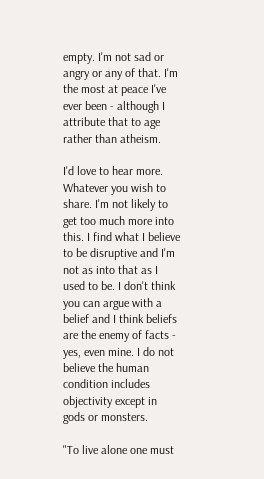empty. I'm not sad or angry or any of that. I'm the most at peace I've ever been - although I attribute that to age rather than atheism.

I'd love to hear more. Whatever you wish to share. I'm not likely to get too much more into this. I find what I believe to be disruptive and I'm not as into that as I used to be. I don't think you can argue with a belief and I think beliefs are the enemy of facts - yes, even mine. I do not believe the human condition includes objectivity except in gods or monsters.

"To live alone one must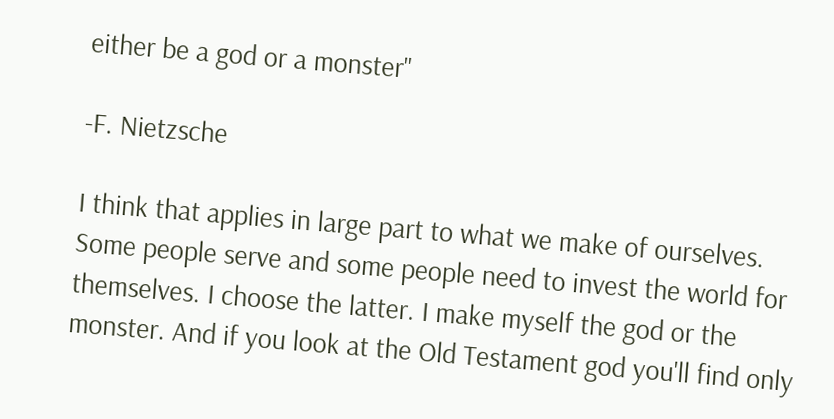either be a god or a monster"

-F. Nietzsche

I think that applies in large part to what we make of ourselves. Some people serve and some people need to invest the world for themselves. I choose the latter. I make myself the god or the monster. And if you look at the Old Testament god you'll find only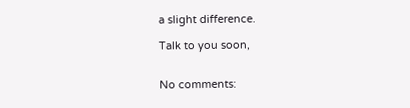a slight difference.

Talk to you soon,


No comments: